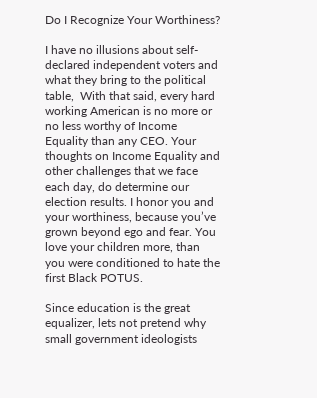Do I Recognize Your Worthiness?

I have no illusions about self-declared independent voters and what they bring to the political table,  With that said, every hard working American is no more or no less worthy of Income Equality than any CEO. Your thoughts on Income Equality and other challenges that we face each day, do determine our election results. I honor you and your worthiness, because you’ve grown beyond ego and fear. You love your children more, than you were conditioned to hate the first Black POTUS.

Since education is the great equalizer, lets not pretend why small government ideologists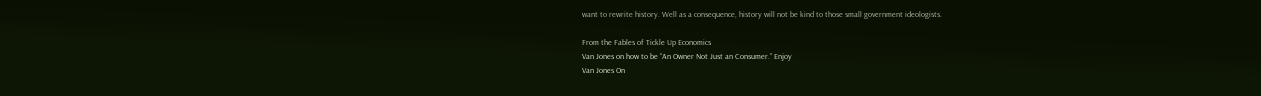want to rewrite history. Well as a consequence, history will not be kind to those small government ideologists.

From the Fables of Tickle Up Economics
Van Jones on how to be “An Owner Not Just an Consumer.” Enjoy
Van Jones On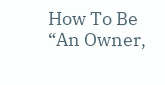How To Be “An Owner,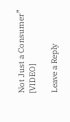Not Just a Consumer” [VIDEO]

Leave a Reply